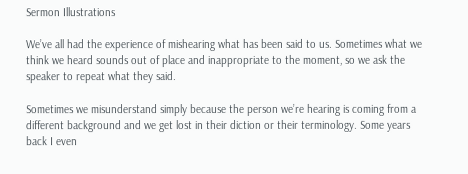Sermon Illustrations

We’ve all had the experience of mishearing what has been said to us. Sometimes what we think we heard sounds out of place and inappropriate to the moment, so we ask the speaker to repeat what they said.

Sometimes we misunderstand simply because the person we’re hearing is coming from a different background and we get lost in their diction or their terminology. Some years back I even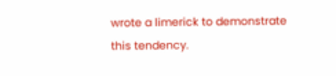wrote a limerick to demonstrate this tendency.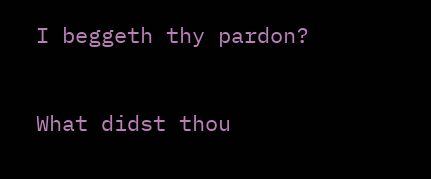I beggeth thy pardon?

What didst thou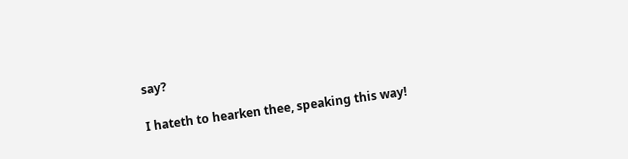say?

I hateth to hearken thee, speaking this way!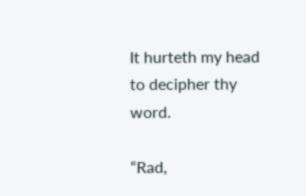It hurteth my head to decipher thy word.

“Rad,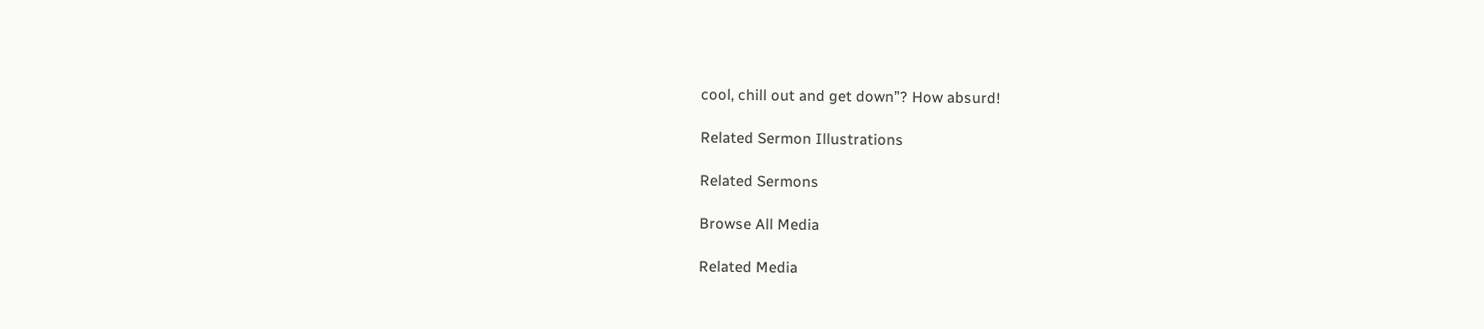cool, chill out and get down”? How absurd!

Related Sermon Illustrations

Related Sermons

Browse All Media

Related Media